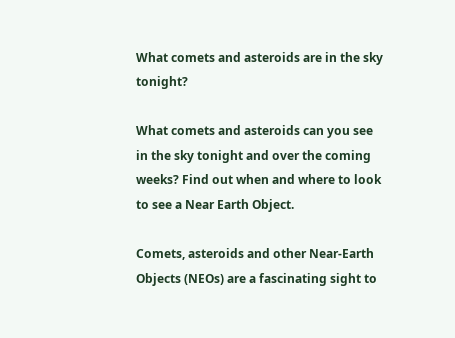What comets and asteroids are in the sky tonight?

What comets and asteroids can you see in the sky tonight and over the coming weeks? Find out when and where to look to see a Near Earth Object.

Comets, asteroids and other Near-Earth Objects (NEOs) are a fascinating sight to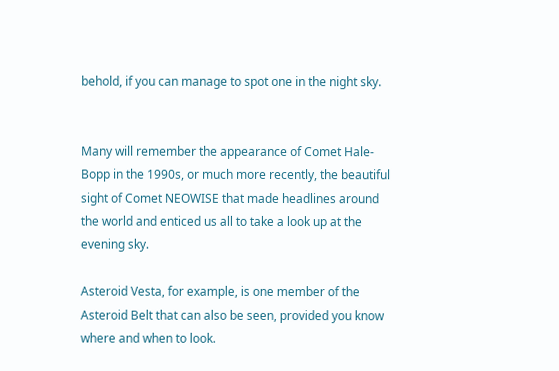behold, if you can manage to spot one in the night sky.


Many will remember the appearance of Comet Hale-Bopp in the 1990s, or much more recently, the beautiful sight of Comet NEOWISE that made headlines around the world and enticed us all to take a look up at the evening sky.

Asteroid Vesta, for example, is one member of the Asteroid Belt that can also be seen, provided you know where and when to look.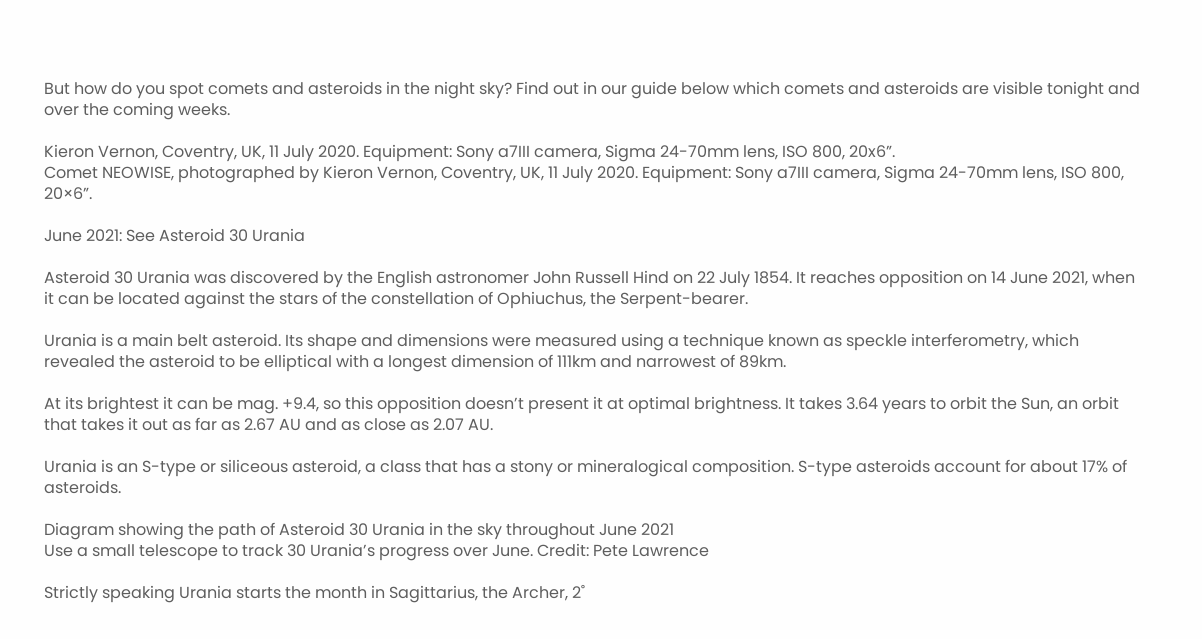But how do you spot comets and asteroids in the night sky? Find out in our guide below which comets and asteroids are visible tonight and over the coming weeks.

Kieron Vernon, Coventry, UK, 11 July 2020. Equipment: Sony a7III camera, Sigma 24-70mm lens, ISO 800, 20x6”.
Comet NEOWISE, photographed by Kieron Vernon, Coventry, UK, 11 July 2020. Equipment: Sony a7III camera, Sigma 24-70mm lens, ISO 800, 20×6”.

June 2021: See Asteroid 30 Urania

Asteroid 30 Urania was discovered by the English astronomer John Russell Hind on 22 July 1854. It reaches opposition on 14 June 2021, when it can be located against the stars of the constellation of Ophiuchus, the Serpent-bearer.

Urania is a main belt asteroid. Its shape and dimensions were measured using a technique known as speckle interferometry, which revealed the asteroid to be elliptical with a longest dimension of 111km and narrowest of 89km.

At its brightest it can be mag. +9.4, so this opposition doesn’t present it at optimal brightness. It takes 3.64 years to orbit the Sun, an orbit that takes it out as far as 2.67 AU and as close as 2.07 AU.

Urania is an S-type or siliceous asteroid, a class that has a stony or mineralogical composition. S-type asteroids account for about 17% of asteroids.

Diagram showing the path of Asteroid 30 Urania in the sky throughout June 2021
Use a small telescope to track 30 Urania’s progress over June. Credit: Pete Lawrence

Strictly speaking Urania starts the month in Sagittarius, the Archer, 2˚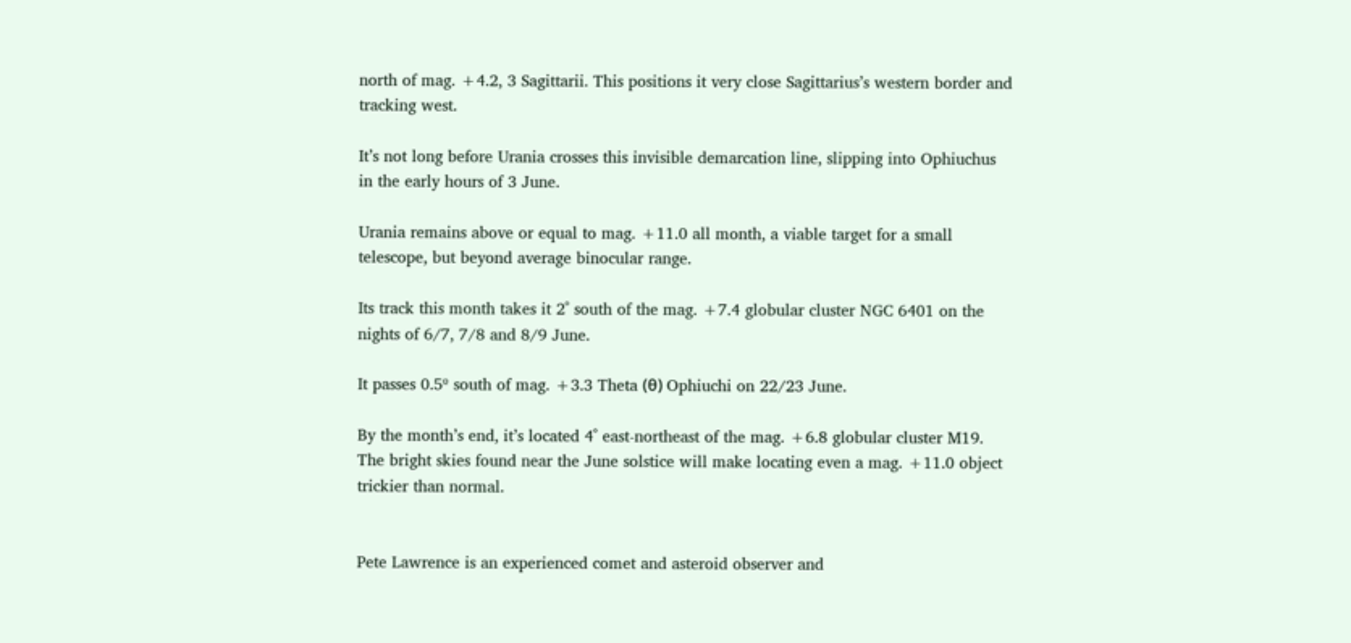north of mag. +4.2, 3 Sagittarii. This positions it very close Sagittarius’s western border and tracking west.

It’s not long before Urania crosses this invisible demarcation line, slipping into Ophiuchus in the early hours of 3 June.

Urania remains above or equal to mag. +11.0 all month, a viable target for a small telescope, but beyond average binocular range.

Its track this month takes it 2˚ south of the mag. +7.4 globular cluster NGC 6401 on the nights of 6/7, 7/8 and 8/9 June.

It passes 0.5º south of mag. +3.3 Theta (θ) Ophiuchi on 22/23 June.

By the month’s end, it’s located 4˚ east-northeast of the mag. +6.8 globular cluster M19. The bright skies found near the June solstice will make locating even a mag. +11.0 object trickier than normal.


Pete Lawrence is an experienced comet and asteroid observer and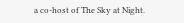a co-host of The Sky at Night.